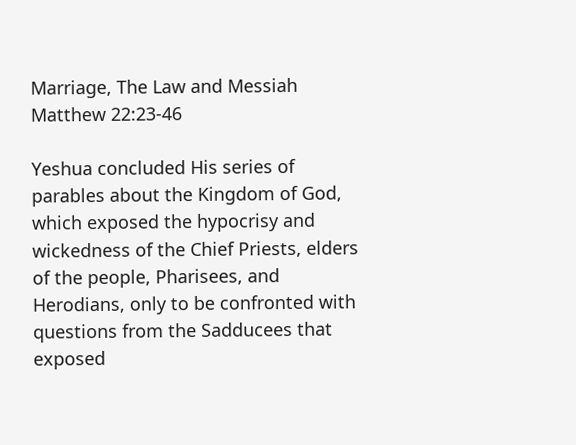Marriage, The Law and Messiah Matthew 22:23-46

Yeshua concluded His series of parables about the Kingdom of God, which exposed the hypocrisy and wickedness of the Chief Priests, elders of the people, Pharisees, and Herodians, only to be confronted with questions from the Sadducees that exposed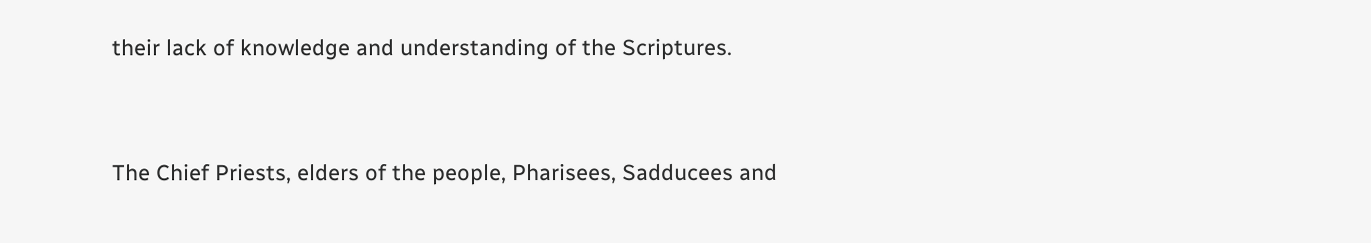their lack of knowledge and understanding of the Scriptures.


The Chief Priests, elders of the people, Pharisees, Sadducees and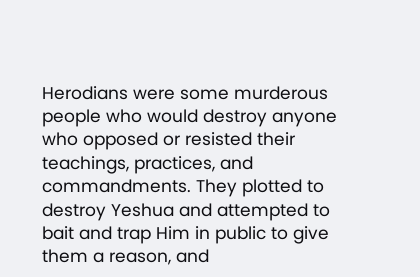Herodians were some murderous people who would destroy anyone who opposed or resisted their teachings, practices, and commandments. They plotted to destroy Yeshua and attempted to bait and trap Him in public to give them a reason, and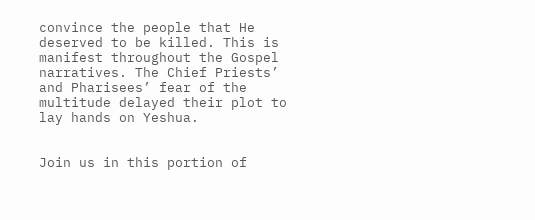convince the people that He deserved to be killed. This is manifest throughout the Gospel narratives. The Chief Priests’ and Pharisees’ fear of the multitude delayed their plot to lay hands on Yeshua.


Join us in this portion of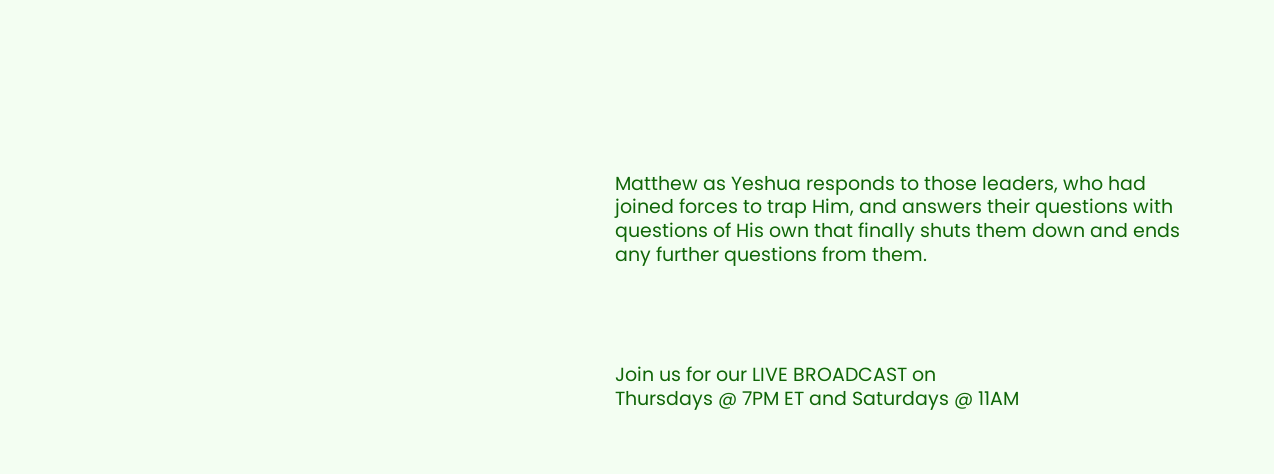Matthew as Yeshua responds to those leaders, who had joined forces to trap Him, and answers their questions with questions of His own that finally shuts them down and ends any further questions from them.




Join us for our LIVE BROADCAST on
Thursdays @ 7PM ET and Saturdays @ 11AM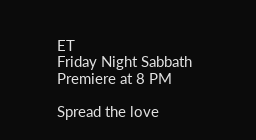ET
Friday Night Sabbath Premiere at 8 PM

Spread the love